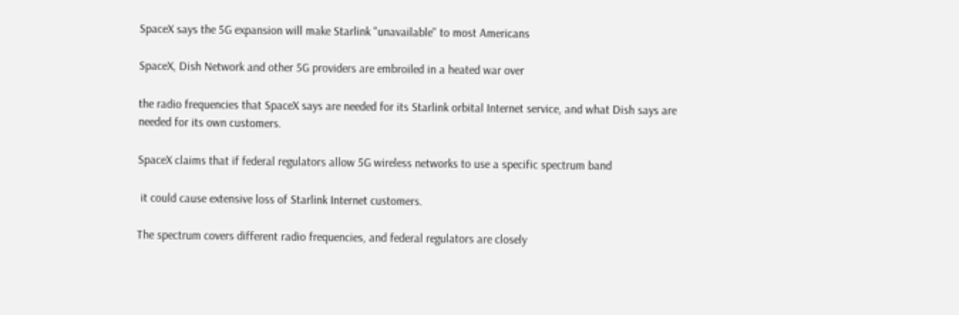SpaceX says the 5G expansion will make Starlink "unavailable" to most Americans

SpaceX, Dish Network and other 5G providers are embroiled in a heated war over

the radio frequencies that SpaceX says are needed for its Starlink orbital Internet service, and what Dish says are needed for its own customers.

SpaceX claims that if federal regulators allow 5G wireless networks to use a specific spectrum band

 it could cause extensive loss of Starlink Internet customers.

The spectrum covers different radio frequencies, and federal regulators are closely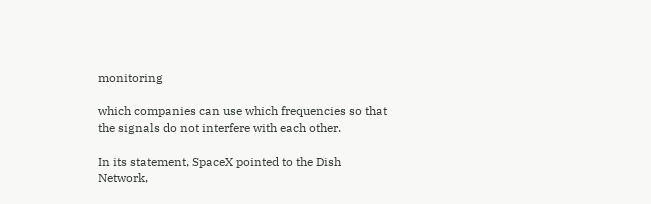monitoring

which companies can use which frequencies so that the signals do not interfere with each other.

In its statement, SpaceX pointed to the Dish Network,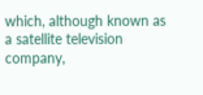which, although known as a satellite television company,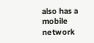also has a mobile network